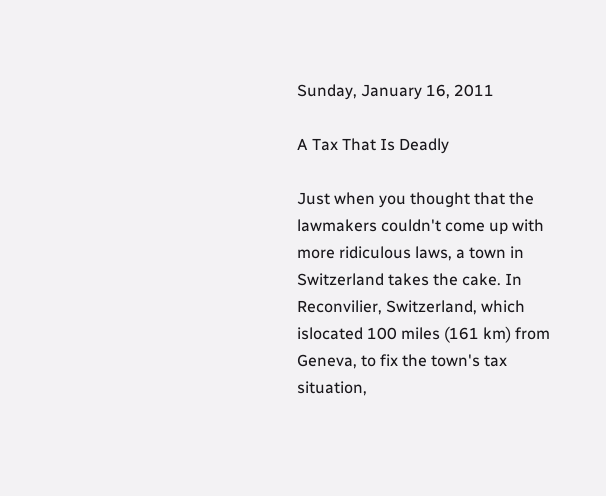Sunday, January 16, 2011

A Tax That Is Deadly

Just when you thought that the lawmakers couldn't come up with more ridiculous laws, a town in Switzerland takes the cake. In Reconvilier, Switzerland, which islocated 100 miles (161 km) from Geneva, to fix the town's tax situation,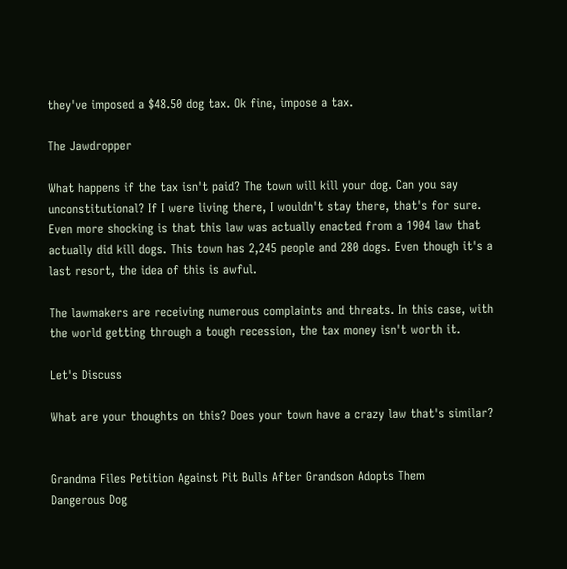they've imposed a $48.50 dog tax. Ok fine, impose a tax.

The Jawdropper

What happens if the tax isn't paid? The town will kill your dog. Can you say unconstitutional? If I were living there, I wouldn't stay there, that's for sure. Even more shocking is that this law was actually enacted from a 1904 law that actually did kill dogs. This town has 2,245 people and 280 dogs. Even though it's a last resort, the idea of this is awful.

The lawmakers are receiving numerous complaints and threats. In this case, with the world getting through a tough recession, the tax money isn't worth it.

Let's Discuss

What are your thoughts on this? Does your town have a crazy law that's similar?


Grandma Files Petition Against Pit Bulls After Grandson Adopts Them
Dangerous Dog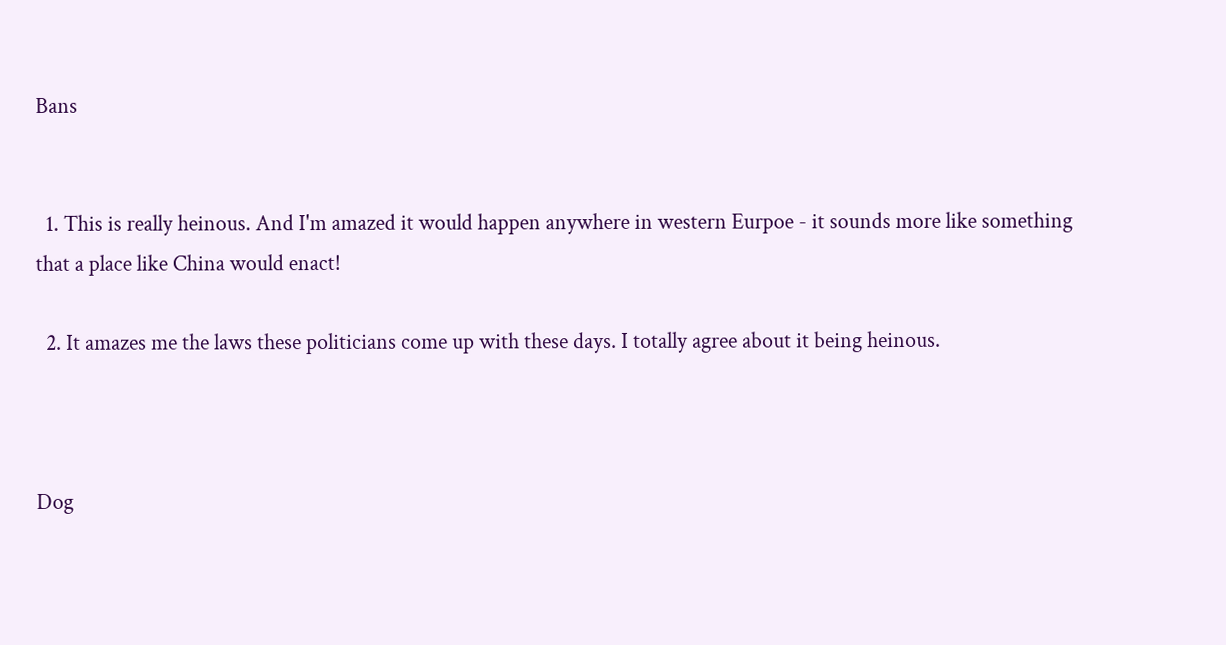Bans


  1. This is really heinous. And I'm amazed it would happen anywhere in western Eurpoe - it sounds more like something that a place like China would enact!

  2. It amazes me the laws these politicians come up with these days. I totally agree about it being heinous.



Dog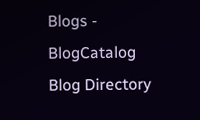Blogs - BlogCatalog Blog Directory